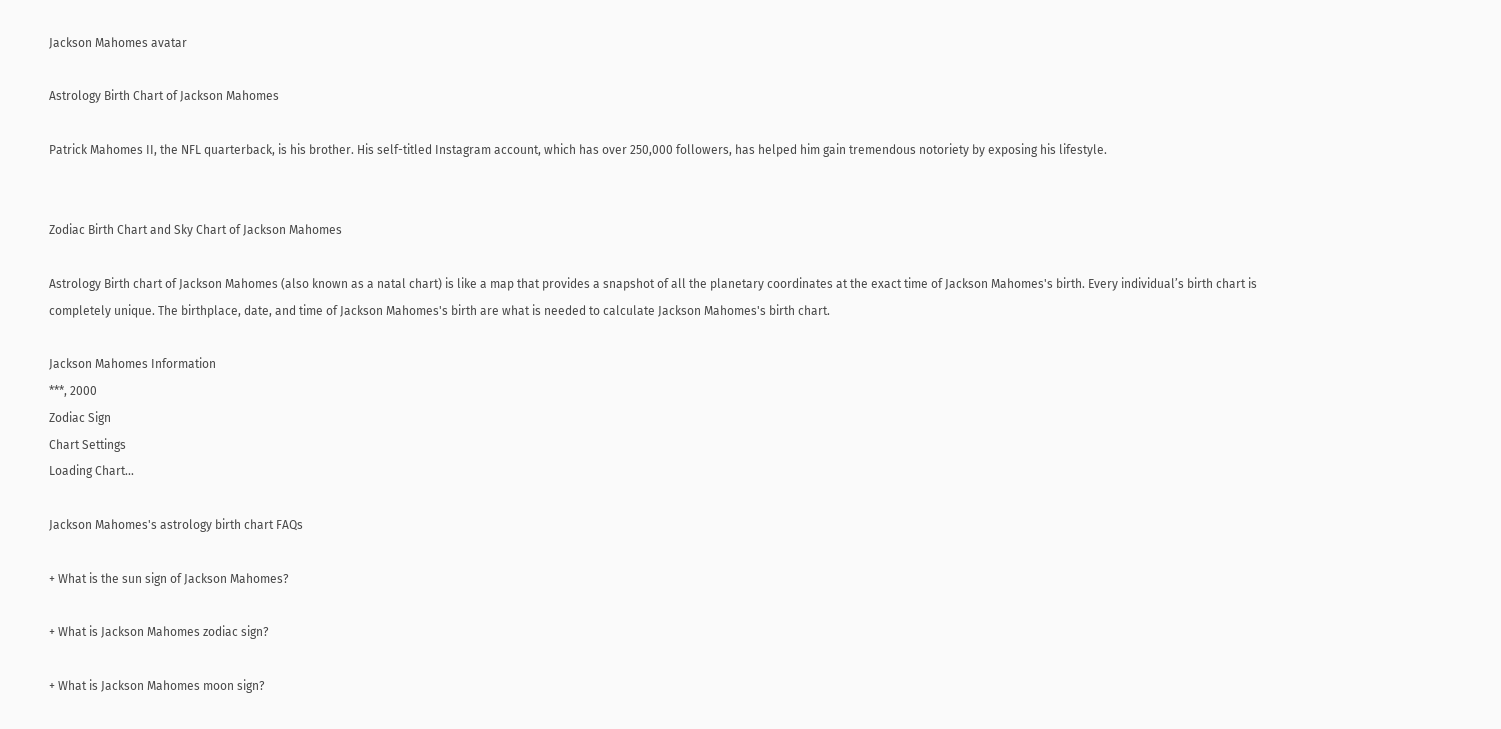Jackson Mahomes avatar

Astrology Birth Chart of Jackson Mahomes

Patrick Mahomes II, the NFL quarterback, is his brother. His self-titled Instagram account, which has over 250,000 followers, has helped him gain tremendous notoriety by exposing his lifestyle.


Zodiac Birth Chart and Sky Chart of Jackson Mahomes

Astrology Birth chart of Jackson Mahomes (also known as a natal chart) is like a map that provides a snapshot of all the planetary coordinates at the exact time of Jackson Mahomes's birth. Every individual’s birth chart is completely unique. The birthplace, date, and time of Jackson Mahomes's birth are what is needed to calculate Jackson Mahomes's birth chart.

Jackson Mahomes Information
***, 2000
Zodiac Sign
Chart Settings
Loading Chart...

Jackson Mahomes's astrology birth chart FAQs

+ What is the sun sign of Jackson Mahomes?

+ What is Jackson Mahomes zodiac sign?

+ What is Jackson Mahomes moon sign?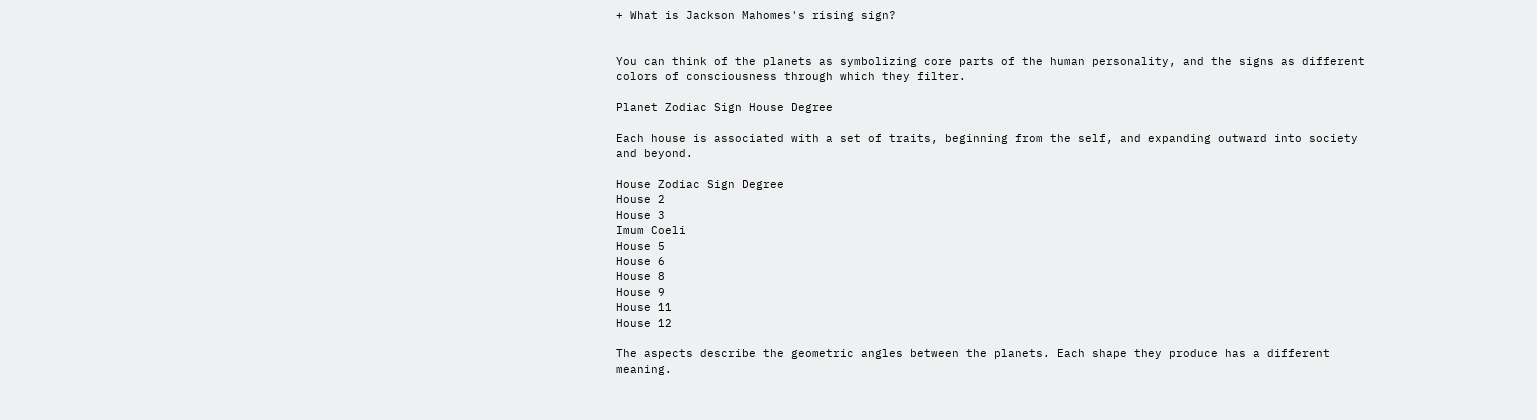+ What is Jackson Mahomes's rising sign?


You can think of the planets as symbolizing core parts of the human personality, and the signs as different colors of consciousness through which they filter.

Planet Zodiac Sign House Degree

Each house is associated with a set of traits, beginning from the self, and expanding outward into society and beyond.

House Zodiac Sign Degree
House 2
House 3
Imum Coeli
House 5
House 6
House 8
House 9
House 11
House 12

The aspects describe the geometric angles between the planets. Each shape they produce has a different meaning.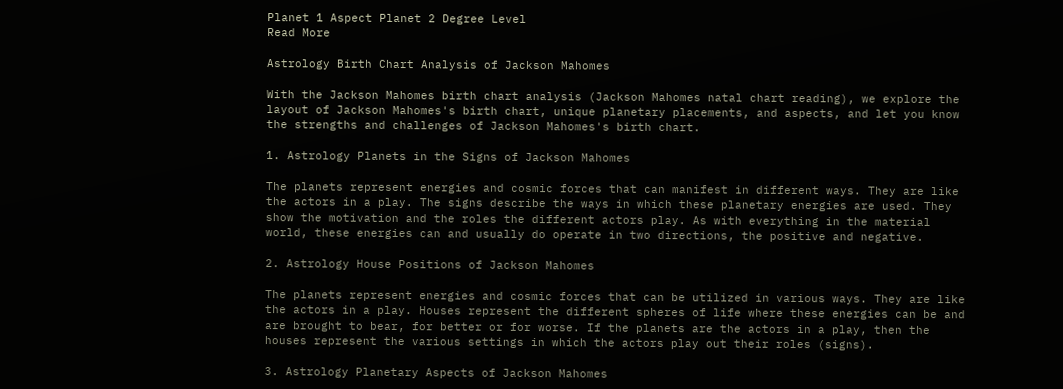Planet 1 Aspect Planet 2 Degree Level
Read More

Astrology Birth Chart Analysis of Jackson Mahomes

With the Jackson Mahomes birth chart analysis (Jackson Mahomes natal chart reading), we explore the layout of Jackson Mahomes's birth chart, unique planetary placements, and aspects, and let you know the strengths and challenges of Jackson Mahomes's birth chart.

1. Astrology Planets in the Signs of Jackson Mahomes

The planets represent energies and cosmic forces that can manifest in different ways. They are like the actors in a play. The signs describe the ways in which these planetary energies are used. They show the motivation and the roles the different actors play. As with everything in the material world, these energies can and usually do operate in two directions, the positive and negative.

2. Astrology House Positions of Jackson Mahomes

The planets represent energies and cosmic forces that can be utilized in various ways. They are like the actors in a play. Houses represent the different spheres of life where these energies can be and are brought to bear, for better or for worse. If the planets are the actors in a play, then the houses represent the various settings in which the actors play out their roles (signs).

3. Astrology Planetary Aspects of Jackson Mahomes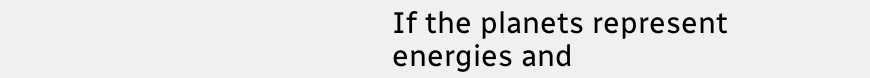If the planets represent energies and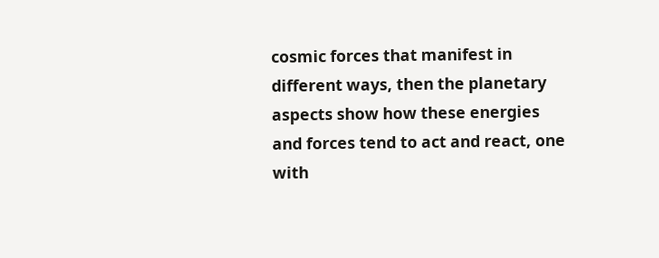cosmic forces that manifest in different ways, then the planetary aspects show how these energies and forces tend to act and react, one with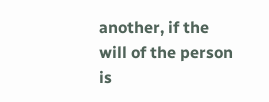another, if the will of the person is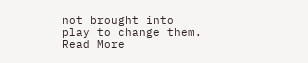not brought into play to change them.
Read More